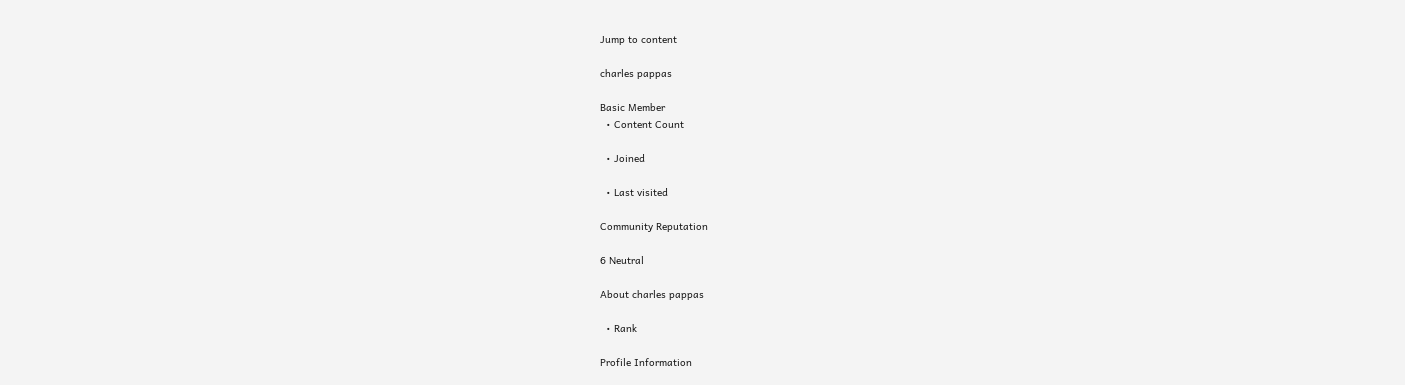Jump to content

charles pappas

Basic Member
  • Content Count

  • Joined

  • Last visited

Community Reputation

6 Neutral

About charles pappas

  • Rank

Profile Information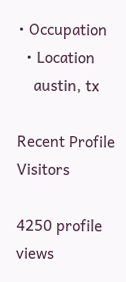• Occupation
  • Location
    austin, tx

Recent Profile Visitors

4250 profile views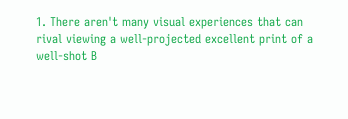1. There aren't many visual experiences that can rival viewing a well-projected excellent print of a well-shot B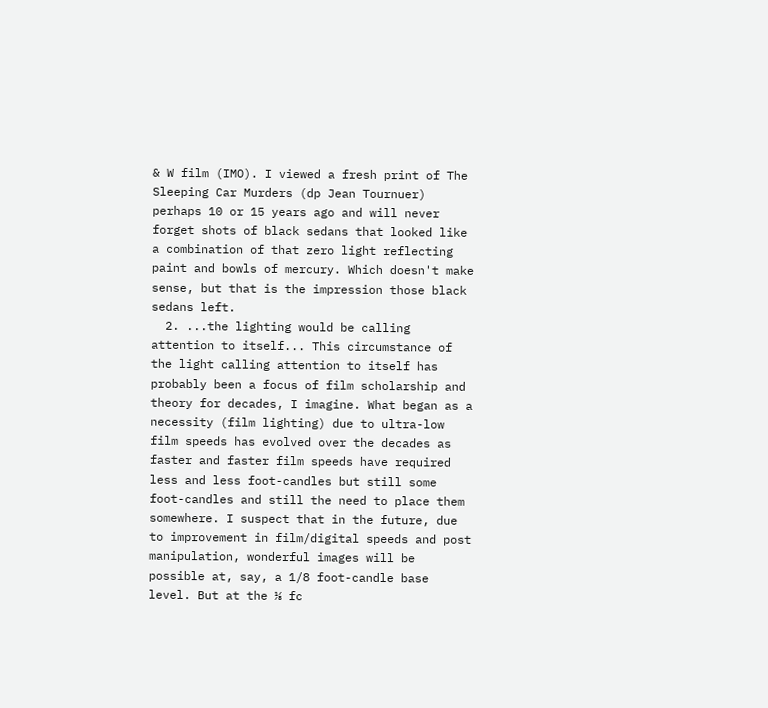& W film (IMO). I viewed a fresh print of The Sleeping Car Murders (dp Jean Tournuer) perhaps 10 or 15 years ago and will never forget shots of black sedans that looked like a combination of that zero light reflecting paint and bowls of mercury. Which doesn't make sense, but that is the impression those black sedans left.
  2. ...the lighting would be calling attention to itself... This circumstance of the light calling attention to itself has probably been a focus of film scholarship and theory for decades, I imagine. What began as a necessity (film lighting) due to ultra-low film speeds has evolved over the decades as faster and faster film speeds have required less and less foot-candles but still some foot-candles and still the need to place them somewhere. I suspect that in the future, due to improvement in film/digital speeds and post manipulation, wonderful images will be possible at, say, a 1/8 foot-candle base level. But at the ⅛ fc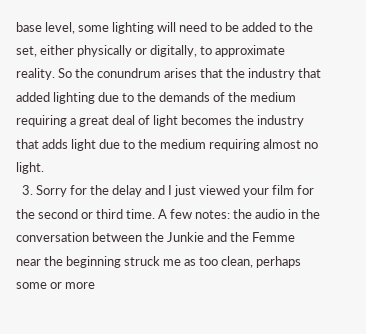base level, some lighting will need to be added to the set, either physically or digitally, to approximate reality. So the conundrum arises that the industry that added lighting due to the demands of the medium requiring a great deal of light becomes the industry that adds light due to the medium requiring almost no light.
  3. Sorry for the delay and I just viewed your film for the second or third time. A few notes: the audio in the conversation between the Junkie and the Femme near the beginning struck me as too clean, perhaps some or more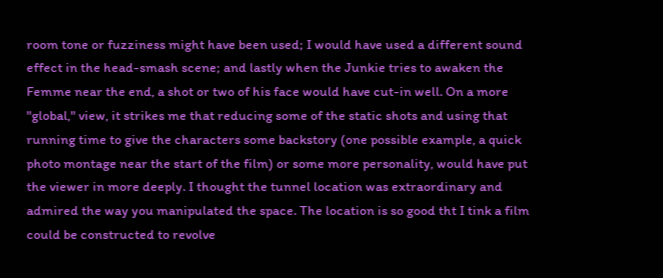room tone or fuzziness might have been used; I would have used a different sound effect in the head-smash scene; and lastly when the Junkie tries to awaken the Femme near the end, a shot or two of his face would have cut-in well. On a more "global," view, it strikes me that reducing some of the static shots and using that running time to give the characters some backstory (one possible example, a quick photo montage near the start of the film) or some more personality, would have put the viewer in more deeply. I thought the tunnel location was extraordinary and admired the way you manipulated the space. The location is so good tht I tink a film could be constructed to revolve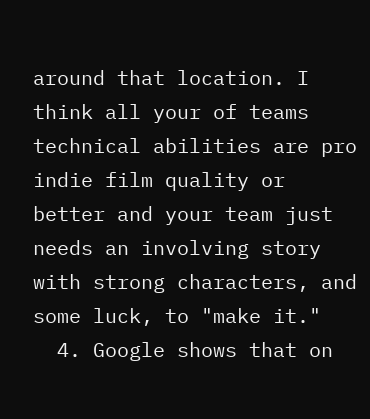around that location. I think all your of teams technical abilities are pro indie film quality or better and your team just needs an involving story with strong characters, and some luck, to "make it."
  4. Google shows that on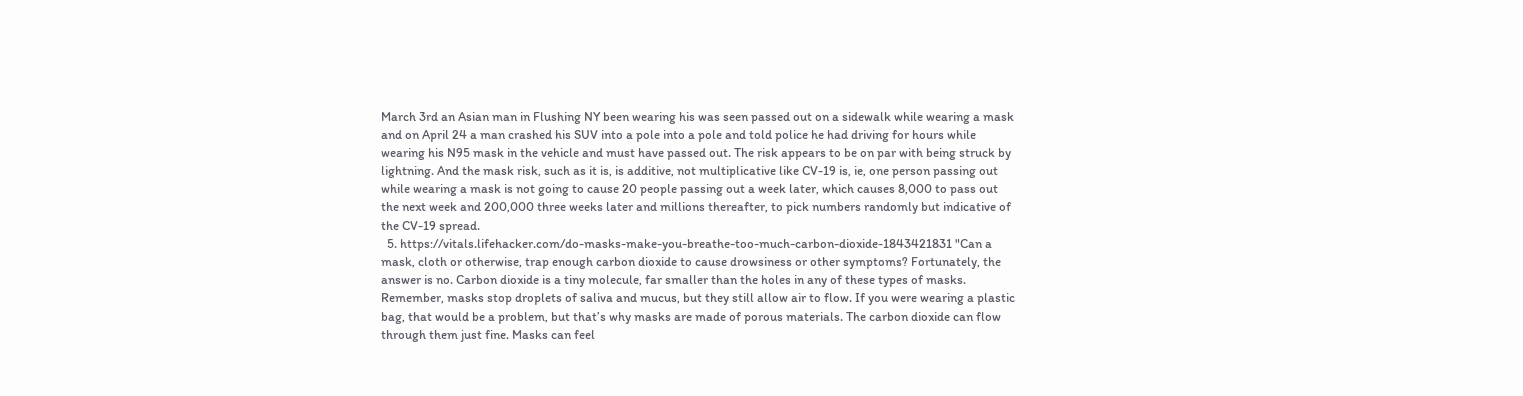March 3rd an Asian man in Flushing NY been wearing his was seen passed out on a sidewalk while wearing a mask and on April 24 a man crashed his SUV into a pole into a pole and told police he had driving for hours while wearing his N95 mask in the vehicle and must have passed out. The risk appears to be on par with being struck by lightning. And the mask risk, such as it is, is additive, not multiplicative like CV-19 is, ie, one person passing out while wearing a mask is not going to cause 20 people passing out a week later, which causes 8,000 to pass out the next week and 200,000 three weeks later and millions thereafter, to pick numbers randomly but indicative of the CV-19 spread.
  5. https://vitals.lifehacker.com/do-masks-make-you-breathe-too-much-carbon-dioxide-1843421831 "Can a mask, cloth or otherwise, trap enough carbon dioxide to cause drowsiness or other symptoms? Fortunately, the answer is no. Carbon dioxide is a tiny molecule, far smaller than the holes in any of these types of masks. Remember, masks stop droplets of saliva and mucus, but they still allow air to flow. If you were wearing a plastic bag, that would be a problem, but that’s why masks are made of porous materials. The carbon dioxide can flow through them just fine. Masks can feel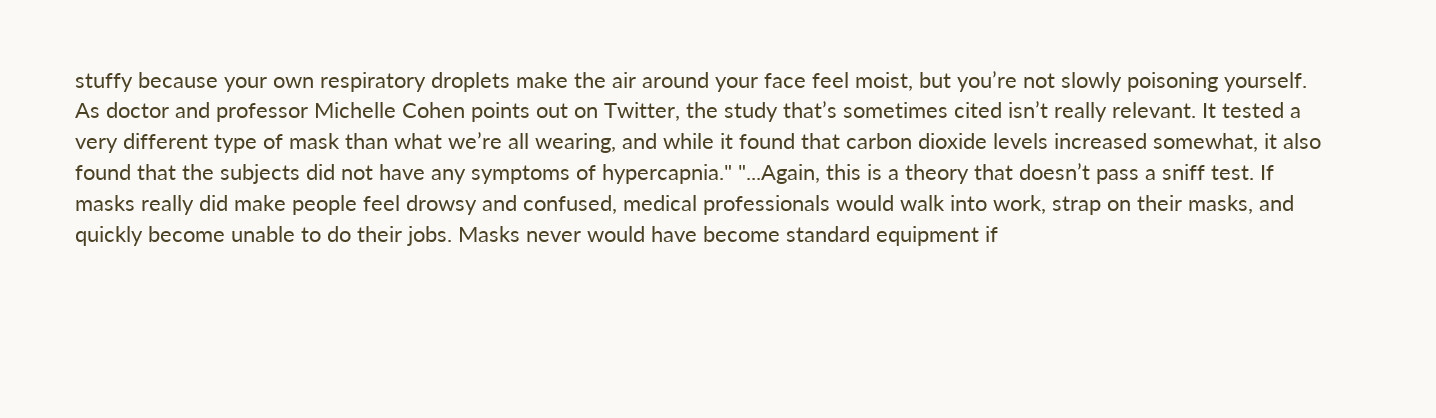stuffy because your own respiratory droplets make the air around your face feel moist, but you’re not slowly poisoning yourself. As doctor and professor Michelle Cohen points out on Twitter, the study that’s sometimes cited isn’t really relevant. It tested a very different type of mask than what we’re all wearing, and while it found that carbon dioxide levels increased somewhat, it also found that the subjects did not have any symptoms of hypercapnia." "...Again, this is a theory that doesn’t pass a sniff test. If masks really did make people feel drowsy and confused, medical professionals would walk into work, strap on their masks, and quickly become unable to do their jobs. Masks never would have become standard equipment if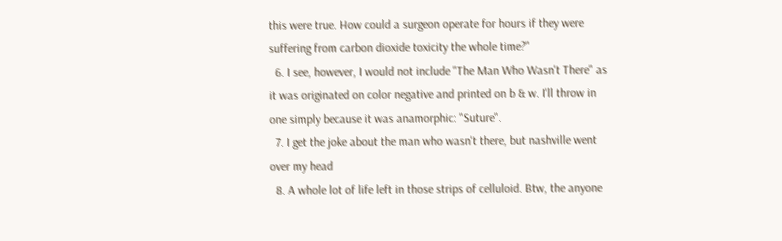this were true. How could a surgeon operate for hours if they were suffering from carbon dioxide toxicity the whole time?"
  6. I see, however, I would not include "The Man Who Wasn't There" as it was originated on color negative and printed on b & w. I'll throw in one simply because it was anamorphic: "Suture".
  7. I get the joke about the man who wasn't there, but nashville went over my head
  8. A whole lot of life left in those strips of celluloid. Btw, the anyone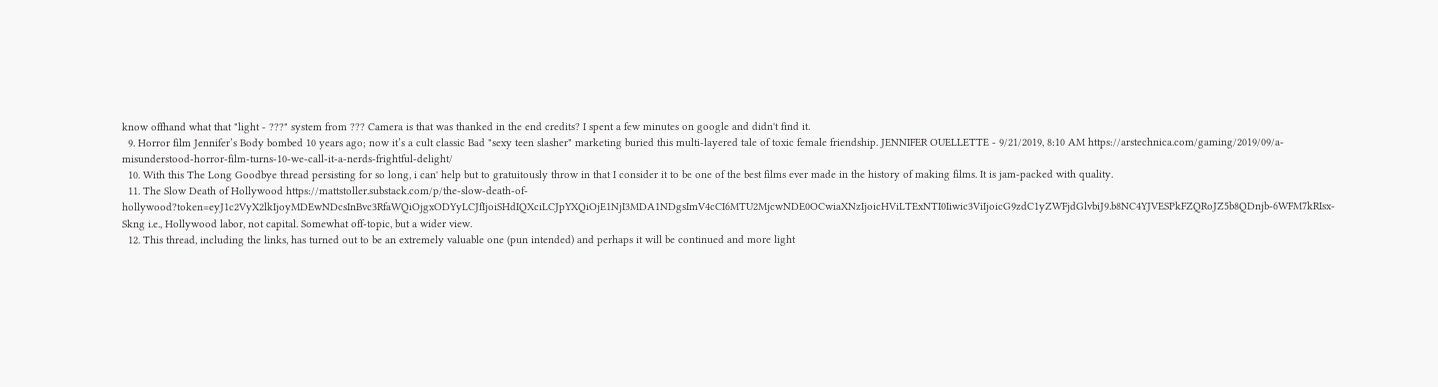know offhand what that "light - ???" system from ??? Camera is that was thanked in the end credits? I spent a few minutes on google and didn't find it.
  9. Horror film Jennifer’s Body bombed 10 years ago; now it’s a cult classic Bad "sexy teen slasher" marketing buried this multi-layered tale of toxic female friendship. JENNIFER OUELLETTE - 9/21/2019, 8:10 AM https://arstechnica.com/gaming/2019/09/a-misunderstood-horror-film-turns-10-we-call-it-a-nerds-frightful-delight/
  10. With this The Long Goodbye thread persisting for so long, i can' help but to gratuitously throw in that I consider it to be one of the best films ever made in the history of making films. It is jam-packed with quality.
  11. The Slow Death of Hollywood https://mattstoller.substack.com/p/the-slow-death-of-hollywood?token=eyJ1c2VyX2lkIjoyMDEwNDcsInBvc3RfaWQiOjgxODYyLCJfIjoiSHdIQXciLCJpYXQiOjE1NjI3MDA1NDgsImV4cCI6MTU2MjcwNDE0OCwiaXNzIjoicHViLTExNTI0Iiwic3ViIjoicG9zdC1yZWFjdGlvbiJ9.b8NC4YJVESPkFZQRoJZ5b8QDnjb-6WFM7kRIsx-Skng i.e., Hollywood labor, not capital. Somewhat off-topic, but a wider view.
  12. This thread, including the links, has turned out to be an extremely valuable one (pun intended) and perhaps it will be continued and more light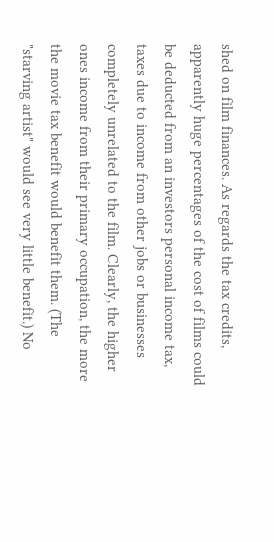shed on film finances. As regards the tax credits, apparently huge percentages of the cost of films could be deducted from an investors personal income tax, taxes due to income from other jobs or businesses completely unrelated to the film. Clearly, the higher ones income from their primary occupation, the more the movie tax benefit would benefit them. (The "starving artist" would see very little benefit.) No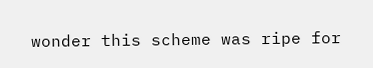wonder this scheme was ripe for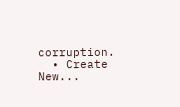corruption.
  • Create New...